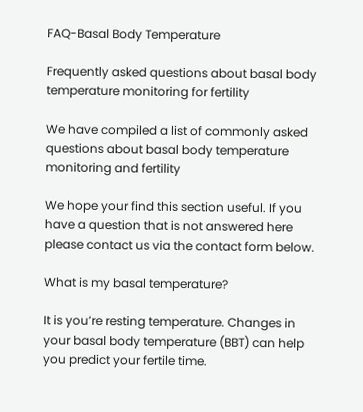FAQ-Basal Body Temperature

Frequently asked questions about basal body temperature monitoring for fertility

We have compiled a list of commonly asked questions about basal body temperature monitoring and fertility

We hope your find this section useful. If you have a question that is not answered here please contact us via the contact form below.

What is my basal temperature?

It is you’re resting temperature. Changes in your basal body temperature (BBT) can help you predict your fertile time.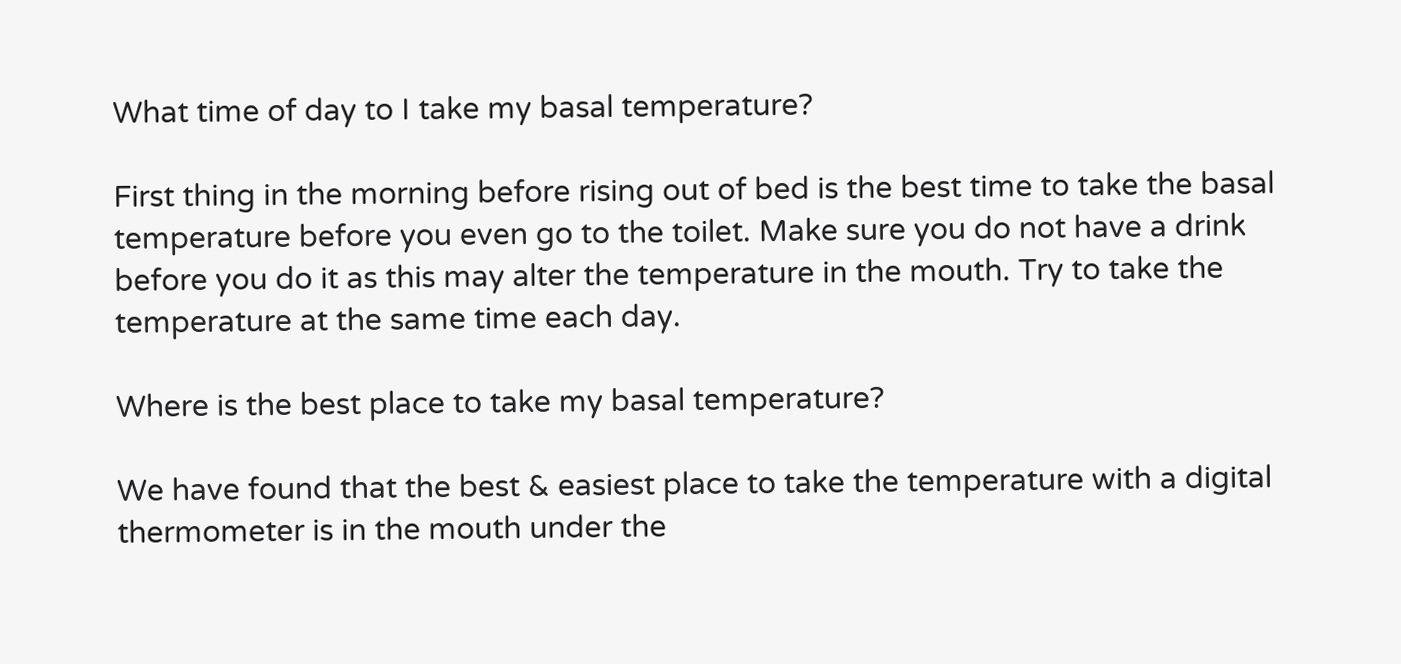What time of day to I take my basal temperature?

First thing in the morning before rising out of bed is the best time to take the basal temperature before you even go to the toilet. Make sure you do not have a drink before you do it as this may alter the temperature in the mouth. Try to take the temperature at the same time each day.

Where is the best place to take my basal temperature?

We have found that the best & easiest place to take the temperature with a digital thermometer is in the mouth under the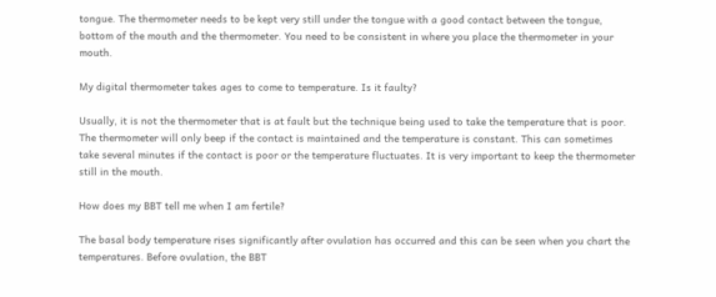tongue. The thermometer needs to be kept very still under the tongue with a good contact between the tongue, bottom of the mouth and the thermometer. You need to be consistent in where you place the thermometer in your mouth.

My digital thermometer takes ages to come to temperature. Is it faulty?

Usually, it is not the thermometer that is at fault but the technique being used to take the temperature that is poor. The thermometer will only beep if the contact is maintained and the temperature is constant. This can sometimes take several minutes if the contact is poor or the temperature fluctuates. It is very important to keep the thermometer still in the mouth.

How does my BBT tell me when I am fertile?

The basal body temperature rises significantly after ovulation has occurred and this can be seen when you chart the temperatures. Before ovulation, the BBT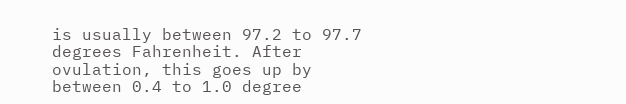is usually between 97.2 to 97.7 degrees Fahrenheit. After ovulation, this goes up by between 0.4 to 1.0 degree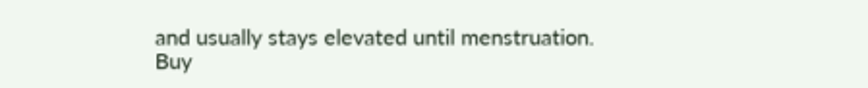and usually stays elevated until menstruation.
Buy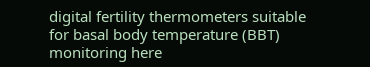digital fertility thermometers suitable for basal body temperature (BBT) monitoring here